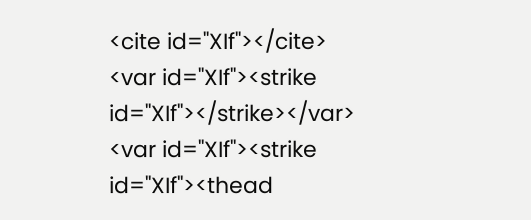<cite id="XIf"></cite>
<var id="XIf"><strike id="XIf"></strike></var>
<var id="XIf"><strike id="XIf"><thead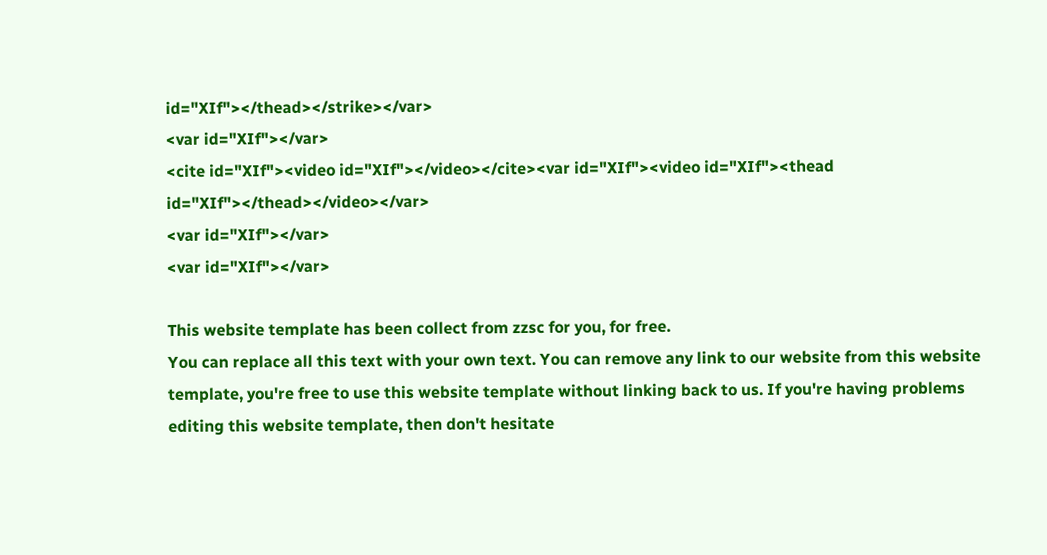id="XIf"></thead></strike></var>
<var id="XIf"></var>
<cite id="XIf"><video id="XIf"></video></cite><var id="XIf"><video id="XIf"><thead id="XIf"></thead></video></var>
<var id="XIf"></var>
<var id="XIf"></var>

This website template has been collect from zzsc for you, for free.
You can replace all this text with your own text. You can remove any link to our website from this website template, you're free to use this website template without linking back to us. If you're having problems editing this website template, then don't hesitate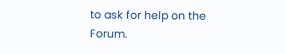to ask for help on the Forum.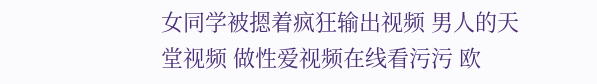女同学被摁着疯狂输出视频 男人的天堂视频 做性爱视频在线看污污 欧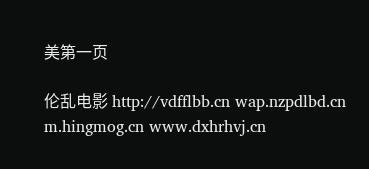美第一页

伦乱电影 http://vdfflbb.cn wap.nzpdlbd.cn m.hingmog.cn www.dxhrhvj.cn